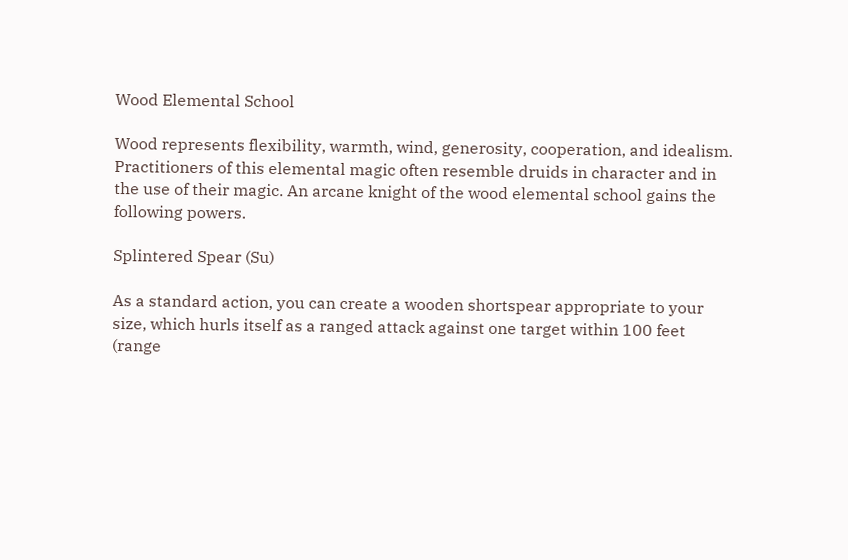Wood Elemental School

Wood represents flexibility, warmth, wind, generosity, cooperation, and idealism. Practitioners of this elemental magic often resemble druids in character and in the use of their magic. An arcane knight of the wood elemental school gains the following powers.

Splintered Spear (Su)

As a standard action, you can create a wooden shortspear appropriate to your size, which hurls itself as a ranged attack against one target within 100 feet (range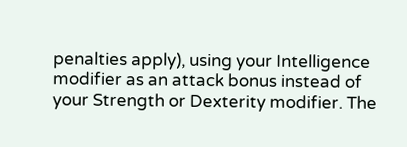penalties apply), using your Intelligence modifier as an attack bonus instead of your Strength or Dexterity modifier. The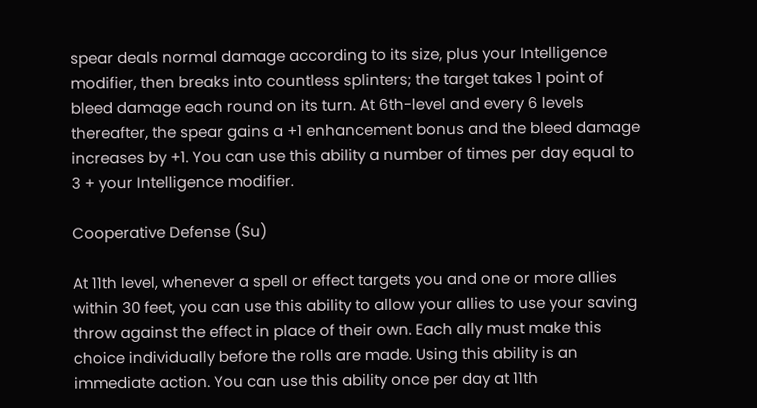spear deals normal damage according to its size, plus your Intelligence modifier, then breaks into countless splinters; the target takes 1 point of bleed damage each round on its turn. At 6th-level and every 6 levels thereafter, the spear gains a +1 enhancement bonus and the bleed damage increases by +1. You can use this ability a number of times per day equal to 3 + your Intelligence modifier.

Cooperative Defense (Su)

At 11th level, whenever a spell or effect targets you and one or more allies within 30 feet, you can use this ability to allow your allies to use your saving throw against the effect in place of their own. Each ally must make this choice individually before the rolls are made. Using this ability is an immediate action. You can use this ability once per day at 11th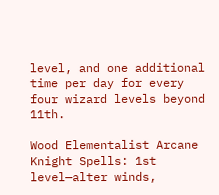level, and one additional time per day for every four wizard levels beyond 11th.

Wood Elementalist Arcane Knight Spells: 1st level—alter winds,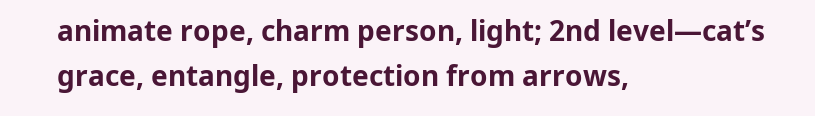animate rope, charm person, light; 2nd level—cat’s grace, entangle, protection from arrows,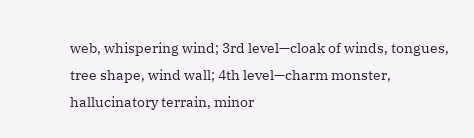web, whispering wind; 3rd level—cloak of winds, tongues, tree shape, wind wall; 4th level—charm monster, hallucinatory terrain, minor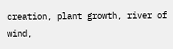creation, plant growth, river of wind,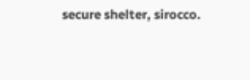secure shelter, sirocco.